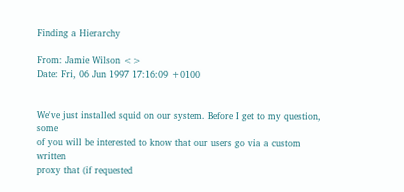Finding a Hierarchy

From: Jamie Wilson <>
Date: Fri, 06 Jun 1997 17:16:09 +0100


We've just installed squid on our system. Before I get to my question, some
of you will be interested to know that our users go via a custom written
proxy that (if requested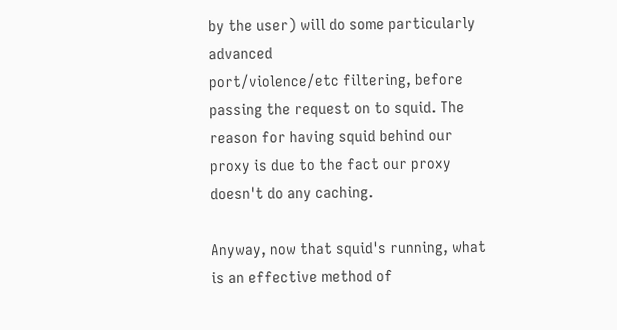by the user) will do some particularly advanced
port/violence/etc filtering, before passing the request on to squid. The
reason for having squid behind our proxy is due to the fact our proxy
doesn't do any caching.

Anyway, now that squid's running, what is an effective method of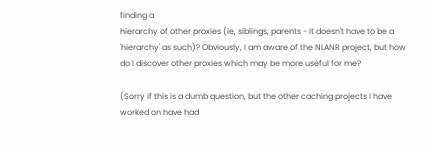finding a
hierarchy of other proxies (ie, siblings, parents - it doesn't have to be a
'hierarchy' as such)? Obviously, I am aware of the NLANR project, but how
do I discover other proxies which may be more useful for me?

(Sorry if this is a dumb question, but the other caching projects I have
worked on have had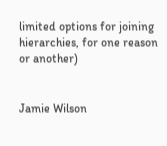limited options for joining hierarchies, for one reason
or another)


Jamie Wilson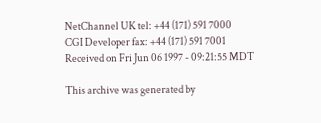NetChannel UK tel: +44 (171) 591 7000
CGI Developer fax: +44 (171) 591 7001
Received on Fri Jun 06 1997 - 09:21:55 MDT

This archive was generated by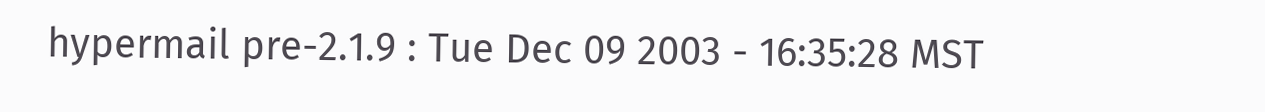hypermail pre-2.1.9 : Tue Dec 09 2003 - 16:35:28 MST